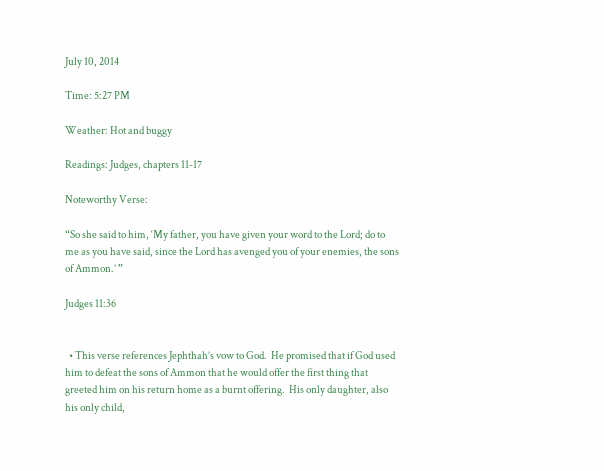July 10, 2014

Time: 5:27 PM

Weather: Hot and buggy

Readings: Judges, chapters 11-17

Noteworthy Verse:

“So she said to him, ‘My father, you have given your word to the Lord; do to me as you have said, since the Lord has avenged you of your enemies, the sons of Ammon.’ ”

Judges 11:36


  • This verse references Jephthah’s vow to God.  He promised that if God used him to defeat the sons of Ammon that he would offer the first thing that greeted him on his return home as a burnt offering.  His only daughter, also his only child,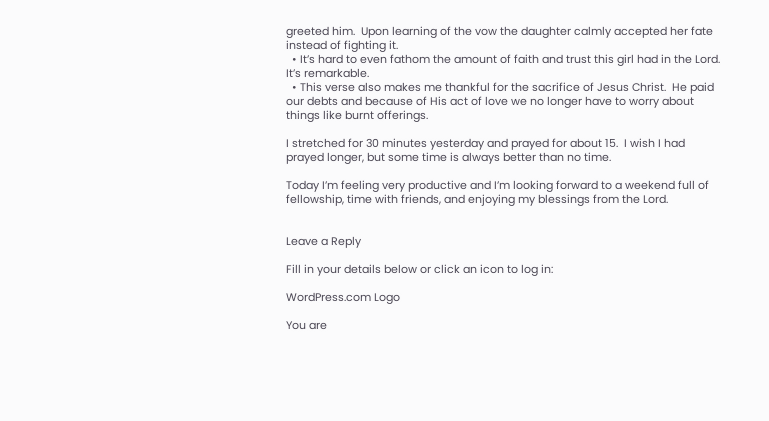greeted him.  Upon learning of the vow the daughter calmly accepted her fate instead of fighting it.
  • It’s hard to even fathom the amount of faith and trust this girl had in the Lord.  It’s remarkable.
  • This verse also makes me thankful for the sacrifice of Jesus Christ.  He paid our debts and because of His act of love we no longer have to worry about things like burnt offerings.

I stretched for 30 minutes yesterday and prayed for about 15.  I wish I had prayed longer, but some time is always better than no time.

Today I’m feeling very productive and I’m looking forward to a weekend full of fellowship, time with friends, and enjoying my blessings from the Lord.


Leave a Reply

Fill in your details below or click an icon to log in:

WordPress.com Logo

You are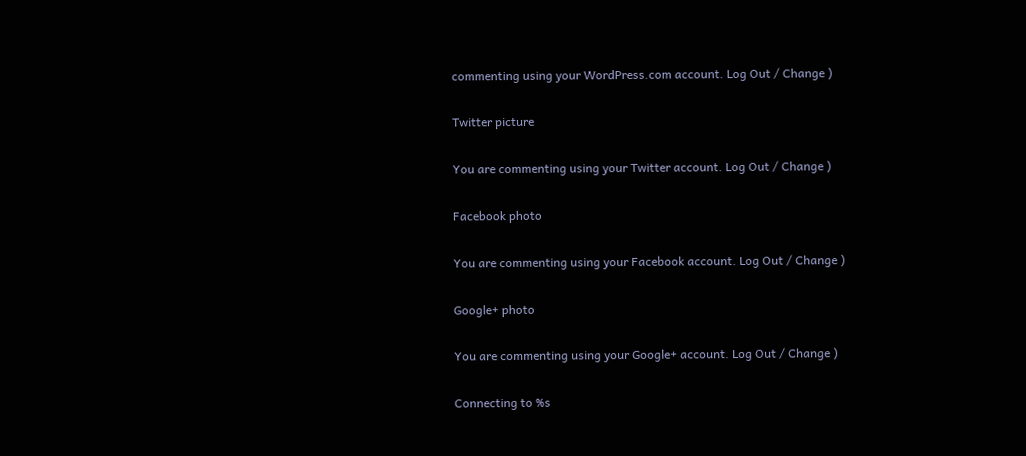commenting using your WordPress.com account. Log Out / Change )

Twitter picture

You are commenting using your Twitter account. Log Out / Change )

Facebook photo

You are commenting using your Facebook account. Log Out / Change )

Google+ photo

You are commenting using your Google+ account. Log Out / Change )

Connecting to %s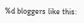%d bloggers like this: